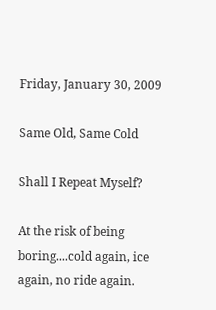Friday, January 30, 2009

Same Old, Same Cold

Shall I Repeat Myself?

At the risk of being boring....cold again, ice again, no ride again.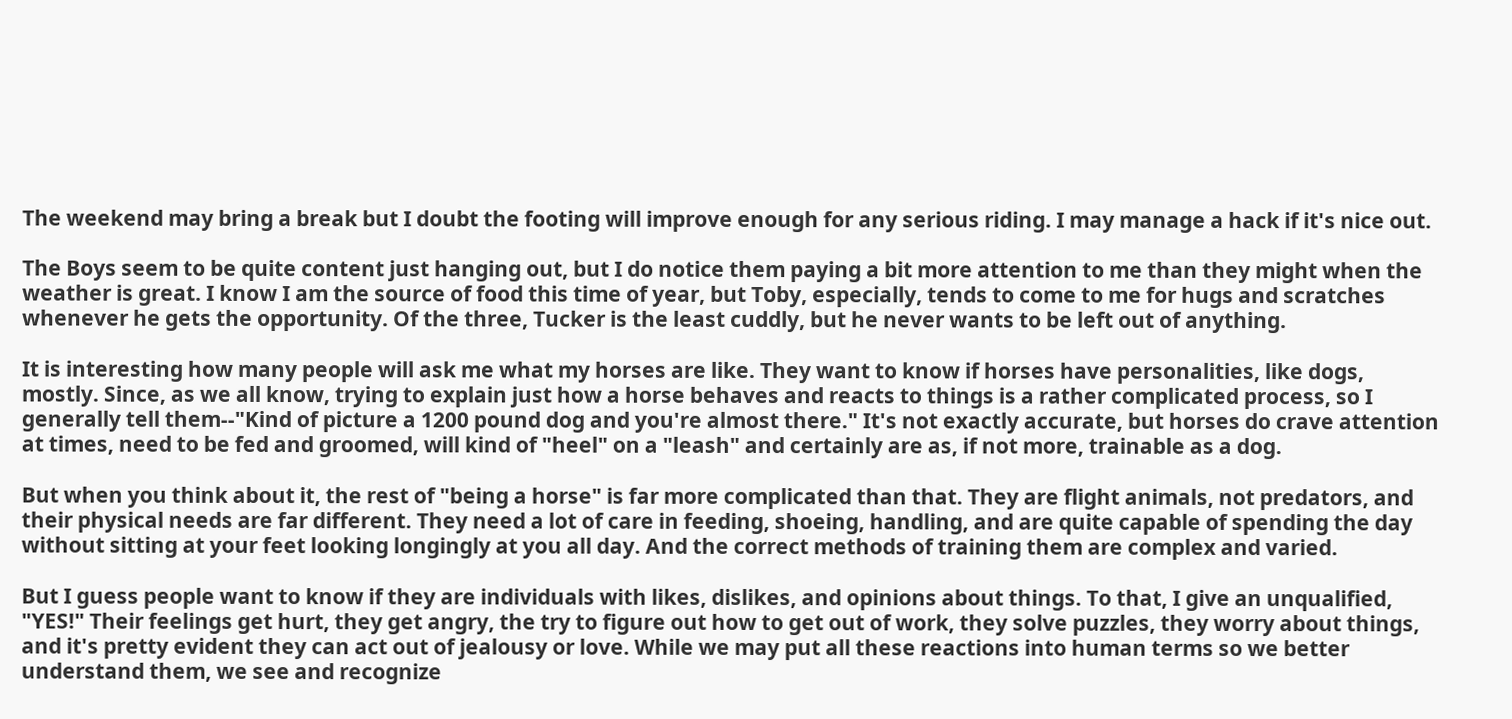The weekend may bring a break but I doubt the footing will improve enough for any serious riding. I may manage a hack if it's nice out.

The Boys seem to be quite content just hanging out, but I do notice them paying a bit more attention to me than they might when the weather is great. I know I am the source of food this time of year, but Toby, especially, tends to come to me for hugs and scratches whenever he gets the opportunity. Of the three, Tucker is the least cuddly, but he never wants to be left out of anything.

It is interesting how many people will ask me what my horses are like. They want to know if horses have personalities, like dogs, mostly. Since, as we all know, trying to explain just how a horse behaves and reacts to things is a rather complicated process, so I generally tell them--"Kind of picture a 1200 pound dog and you're almost there." It's not exactly accurate, but horses do crave attention at times, need to be fed and groomed, will kind of "heel" on a "leash" and certainly are as, if not more, trainable as a dog.

But when you think about it, the rest of "being a horse" is far more complicated than that. They are flight animals, not predators, and their physical needs are far different. They need a lot of care in feeding, shoeing, handling, and are quite capable of spending the day without sitting at your feet looking longingly at you all day. And the correct methods of training them are complex and varied.

But I guess people want to know if they are individuals with likes, dislikes, and opinions about things. To that, I give an unqualified, "YES!" Their feelings get hurt, they get angry, the try to figure out how to get out of work, they solve puzzles, they worry about things, and it's pretty evident they can act out of jealousy or love. While we may put all these reactions into human terms so we better understand them, we see and recognize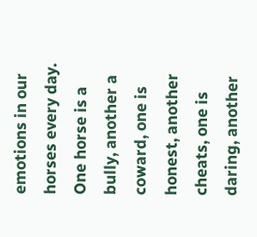emotions in our horses every day. One horse is a bully, another a coward, one is honest, another cheats, one is daring, another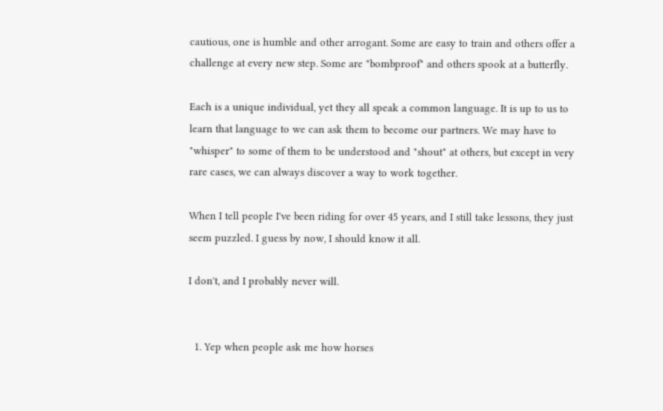cautious, one is humble and other arrogant. Some are easy to train and others offer a challenge at every new step. Some are "bombproof" and others spook at a butterfly.

Each is a unique individual, yet they all speak a common language. It is up to us to learn that language to we can ask them to become our partners. We may have to "whisper" to some of them to be understood and "shout" at others, but except in very rare cases, we can always discover a way to work together.

When I tell people I've been riding for over 45 years, and I still take lessons, they just seem puzzled. I guess by now, I should know it all.

I don't, and I probably never will.


  1. Yep when people ask me how horses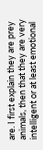are. I first explain they are prey animals, then that they are very intelligent or at least emotional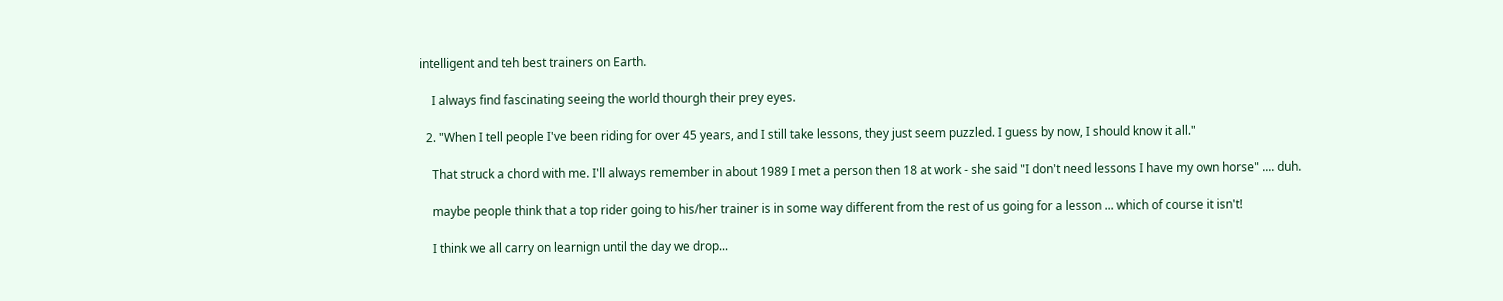intelligent and teh best trainers on Earth.

    I always find fascinating seeing the world thourgh their prey eyes.

  2. "When I tell people I've been riding for over 45 years, and I still take lessons, they just seem puzzled. I guess by now, I should know it all."

    That struck a chord with me. I'll always remember in about 1989 I met a person then 18 at work - she said "I don't need lessons I have my own horse" .... duh.

    maybe people think that a top rider going to his/her trainer is in some way different from the rest of us going for a lesson ... which of course it isn't!

    I think we all carry on learnign until the day we drop...